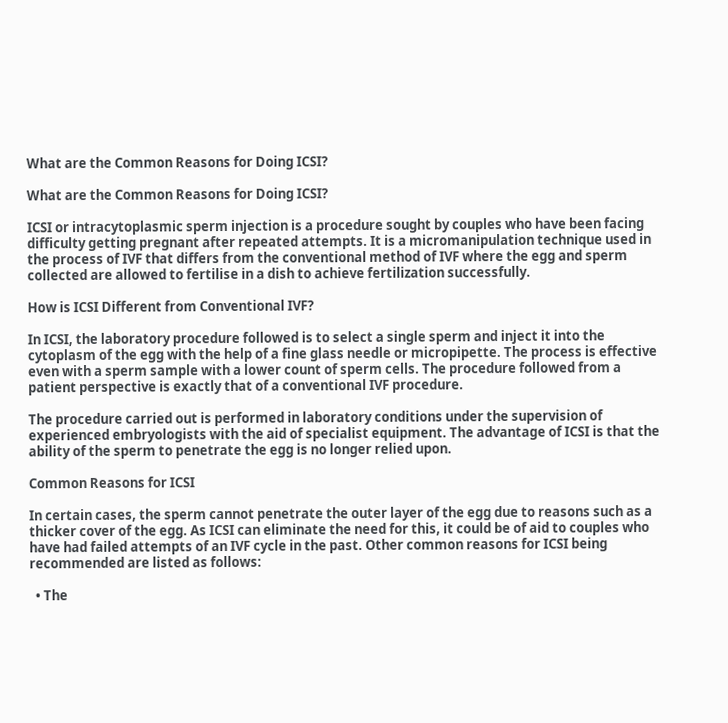What are the Common Reasons for Doing ICSI?

What are the Common Reasons for Doing ICSI?

ICSI or intracytoplasmic sperm injection is a procedure sought by couples who have been facing difficulty getting pregnant after repeated attempts. It is a micromanipulation technique used in the process of IVF that differs from the conventional method of IVF where the egg and sperm collected are allowed to fertilise in a dish to achieve fertilization successfully.

How is ICSI Different from Conventional IVF?

In ICSI, the laboratory procedure followed is to select a single sperm and inject it into the cytoplasm of the egg with the help of a fine glass needle or micropipette. The process is effective even with a sperm sample with a lower count of sperm cells. The procedure followed from a patient perspective is exactly that of a conventional IVF procedure.

The procedure carried out is performed in laboratory conditions under the supervision of experienced embryologists with the aid of specialist equipment. The advantage of ICSI is that the ability of the sperm to penetrate the egg is no longer relied upon.

Common Reasons for ICSI

In certain cases, the sperm cannot penetrate the outer layer of the egg due to reasons such as a thicker cover of the egg. As ICSI can eliminate the need for this, it could be of aid to couples who have had failed attempts of an IVF cycle in the past. Other common reasons for ICSI being recommended are listed as follows:

  • The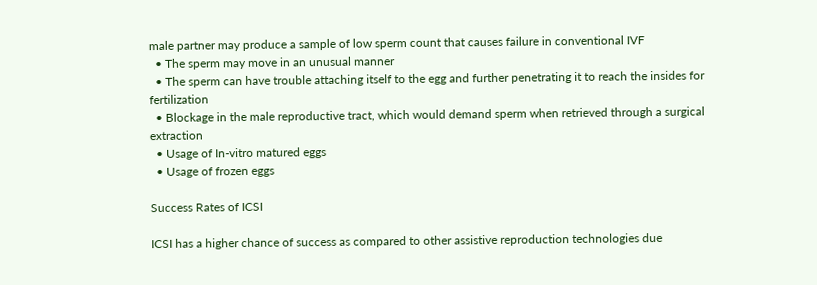male partner may produce a sample of low sperm count that causes failure in conventional IVF
  • The sperm may move in an unusual manner
  • The sperm can have trouble attaching itself to the egg and further penetrating it to reach the insides for fertilization
  • Blockage in the male reproductive tract, which would demand sperm when retrieved through a surgical extraction
  • Usage of In-vitro matured eggs
  • Usage of frozen eggs

Success Rates of ICSI

ICSI has a higher chance of success as compared to other assistive reproduction technologies due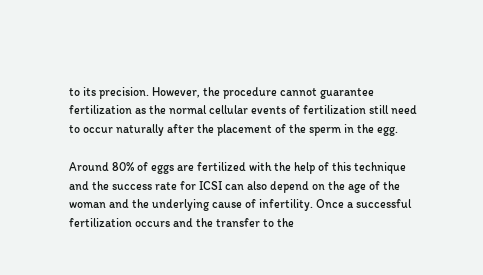to its precision. However, the procedure cannot guarantee fertilization as the normal cellular events of fertilization still need to occur naturally after the placement of the sperm in the egg.

Around 80% of eggs are fertilized with the help of this technique and the success rate for ICSI can also depend on the age of the woman and the underlying cause of infertility. Once a successful fertilization occurs and the transfer to the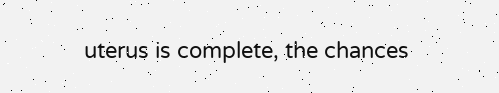uterus is complete, the chances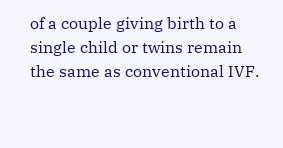of a couple giving birth to a single child or twins remain the same as conventional IVF.